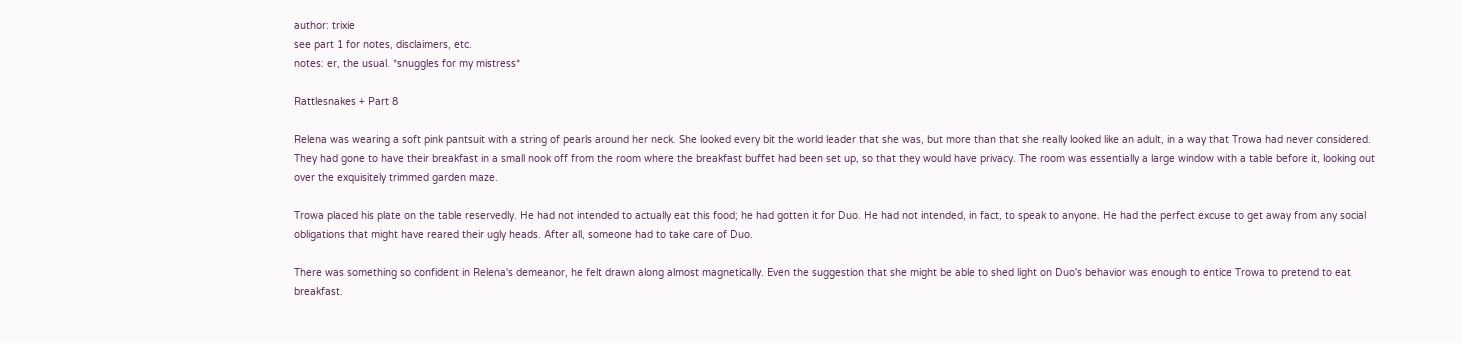author: trixie
see part 1 for notes, disclaimers, etc.
notes: er, the usual. *snuggles for my mistress*

Rattlesnakes + Part 8

Relena was wearing a soft pink pantsuit with a string of pearls around her neck. She looked every bit the world leader that she was, but more than that she really looked like an adult, in a way that Trowa had never considered. They had gone to have their breakfast in a small nook off from the room where the breakfast buffet had been set up, so that they would have privacy. The room was essentially a large window with a table before it, looking out over the exquisitely trimmed garden maze.

Trowa placed his plate on the table reservedly. He had not intended to actually eat this food; he had gotten it for Duo. He had not intended, in fact, to speak to anyone. He had the perfect excuse to get away from any social obligations that might have reared their ugly heads. After all, someone had to take care of Duo.

There was something so confident in Relena's demeanor, he felt drawn along almost magnetically. Even the suggestion that she might be able to shed light on Duo's behavior was enough to entice Trowa to pretend to eat breakfast.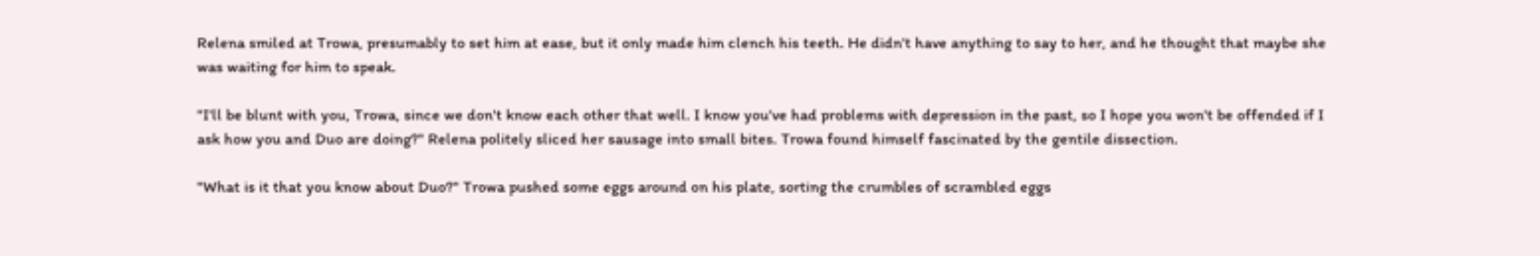Relena smiled at Trowa, presumably to set him at ease, but it only made him clench his teeth. He didn't have anything to say to her, and he thought that maybe she was waiting for him to speak.

"I'll be blunt with you, Trowa, since we don't know each other that well. I know you've had problems with depression in the past, so I hope you won't be offended if I ask how you and Duo are doing?" Relena politely sliced her sausage into small bites. Trowa found himself fascinated by the gentile dissection.

"What is it that you know about Duo?" Trowa pushed some eggs around on his plate, sorting the crumbles of scrambled eggs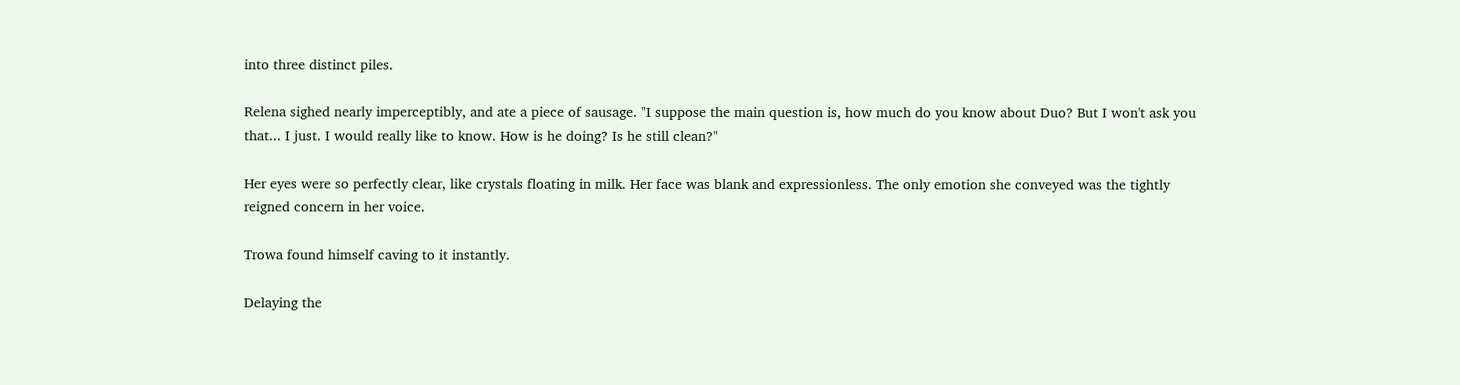into three distinct piles.

Relena sighed nearly imperceptibly, and ate a piece of sausage. "I suppose the main question is, how much do you know about Duo? But I won't ask you that... I just. I would really like to know. How is he doing? Is he still clean?"

Her eyes were so perfectly clear, like crystals floating in milk. Her face was blank and expressionless. The only emotion she conveyed was the tightly reigned concern in her voice.

Trowa found himself caving to it instantly.

Delaying the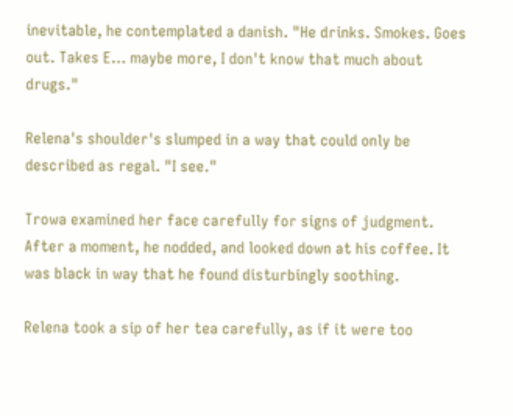inevitable, he contemplated a danish. "He drinks. Smokes. Goes out. Takes E... maybe more, I don't know that much about drugs."

Relena's shoulder's slumped in a way that could only be described as regal. "I see."

Trowa examined her face carefully for signs of judgment. After a moment, he nodded, and looked down at his coffee. It was black in way that he found disturbingly soothing.

Relena took a sip of her tea carefully, as if it were too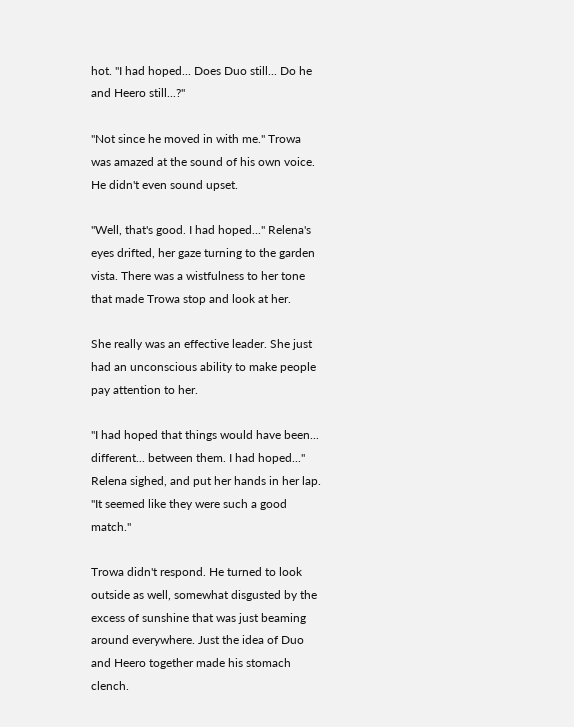hot. "I had hoped... Does Duo still... Do he and Heero still...?"

"Not since he moved in with me." Trowa was amazed at the sound of his own voice. He didn't even sound upset.

"Well, that's good. I had hoped..." Relena's eyes drifted, her gaze turning to the garden vista. There was a wistfulness to her tone that made Trowa stop and look at her.

She really was an effective leader. She just had an unconscious ability to make people pay attention to her.

"I had hoped that things would have been... different... between them. I had hoped..." Relena sighed, and put her hands in her lap. "It seemed like they were such a good match."

Trowa didn't respond. He turned to look outside as well, somewhat disgusted by the excess of sunshine that was just beaming around everywhere. Just the idea of Duo and Heero together made his stomach clench.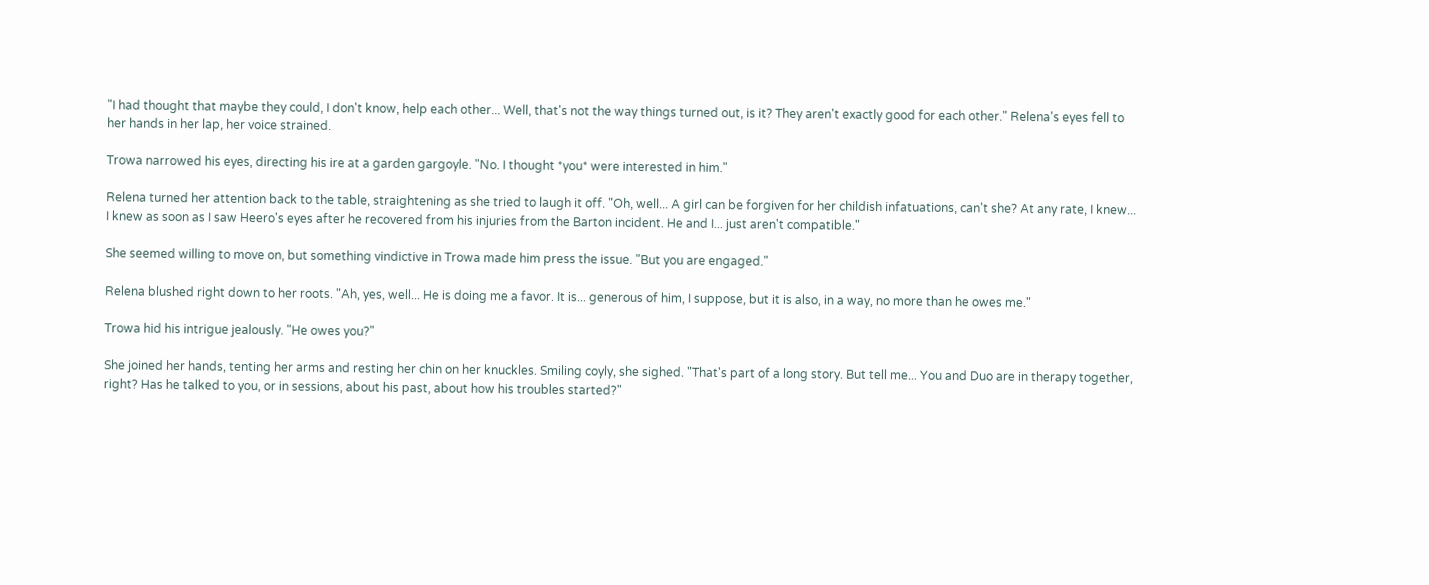"I had thought that maybe they could, I don't know, help each other... Well, that's not the way things turned out, is it? They aren't exactly good for each other." Relena's eyes fell to her hands in her lap, her voice strained.

Trowa narrowed his eyes, directing his ire at a garden gargoyle. "No. I thought *you* were interested in him."

Relena turned her attention back to the table, straightening as she tried to laugh it off. "Oh, well... A girl can be forgiven for her childish infatuations, can't she? At any rate, I knew... I knew as soon as I saw Heero's eyes after he recovered from his injuries from the Barton incident. He and I... just aren't compatible."

She seemed willing to move on, but something vindictive in Trowa made him press the issue. "But you are engaged."

Relena blushed right down to her roots. "Ah, yes, well... He is doing me a favor. It is... generous of him, I suppose, but it is also, in a way, no more than he owes me."

Trowa hid his intrigue jealously. "He owes you?"

She joined her hands, tenting her arms and resting her chin on her knuckles. Smiling coyly, she sighed. "That's part of a long story. But tell me... You and Duo are in therapy together, right? Has he talked to you, or in sessions, about his past, about how his troubles started?"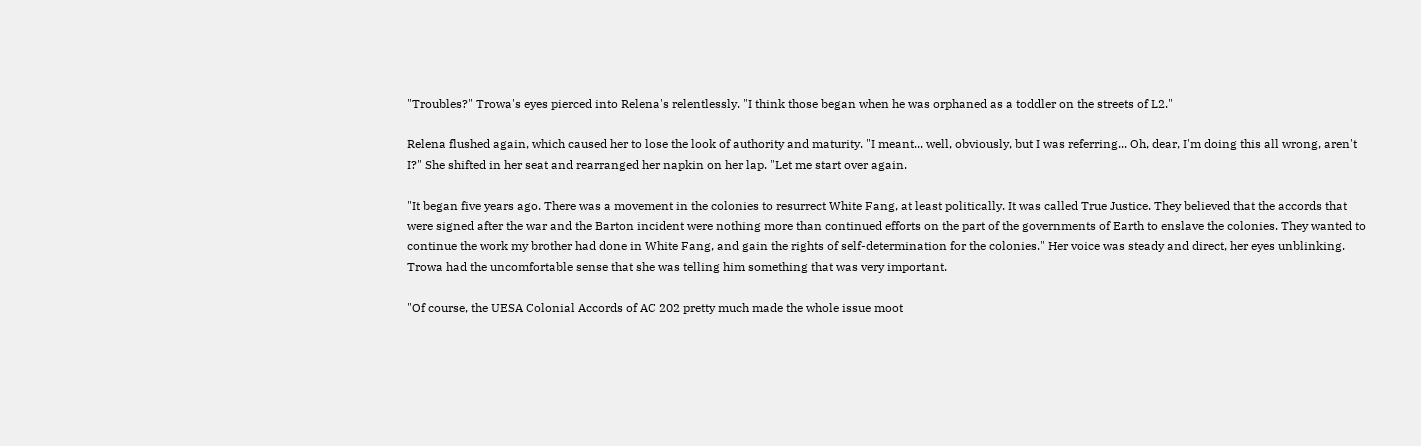"Troubles?" Trowa's eyes pierced into Relena's relentlessly. "I think those began when he was orphaned as a toddler on the streets of L2."

Relena flushed again, which caused her to lose the look of authority and maturity. "I meant... well, obviously, but I was referring... Oh, dear, I'm doing this all wrong, aren't I?" She shifted in her seat and rearranged her napkin on her lap. "Let me start over again.

"It began five years ago. There was a movement in the colonies to resurrect White Fang, at least politically. It was called True Justice. They believed that the accords that were signed after the war and the Barton incident were nothing more than continued efforts on the part of the governments of Earth to enslave the colonies. They wanted to continue the work my brother had done in White Fang, and gain the rights of self-determination for the colonies." Her voice was steady and direct, her eyes unblinking. Trowa had the uncomfortable sense that she was telling him something that was very important.

"Of course, the UESA Colonial Accords of AC 202 pretty much made the whole issue moot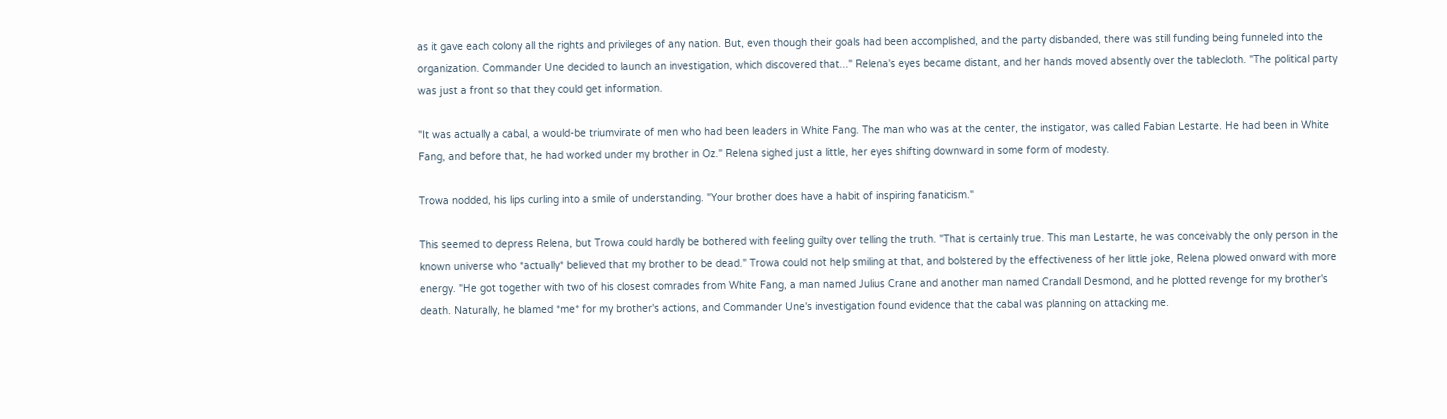as it gave each colony all the rights and privileges of any nation. But, even though their goals had been accomplished, and the party disbanded, there was still funding being funneled into the organization. Commander Une decided to launch an investigation, which discovered that..." Relena's eyes became distant, and her hands moved absently over the tablecloth. "The political party was just a front so that they could get information.

"It was actually a cabal, a would-be triumvirate of men who had been leaders in White Fang. The man who was at the center, the instigator, was called Fabian Lestarte. He had been in White Fang, and before that, he had worked under my brother in Oz." Relena sighed just a little, her eyes shifting downward in some form of modesty.

Trowa nodded, his lips curling into a smile of understanding. "Your brother does have a habit of inspiring fanaticism."

This seemed to depress Relena, but Trowa could hardly be bothered with feeling guilty over telling the truth. "That is certainly true. This man Lestarte, he was conceivably the only person in the known universe who *actually* believed that my brother to be dead." Trowa could not help smiling at that, and bolstered by the effectiveness of her little joke, Relena plowed onward with more energy. "He got together with two of his closest comrades from White Fang, a man named Julius Crane and another man named Crandall Desmond, and he plotted revenge for my brother's death. Naturally, he blamed *me* for my brother's actions, and Commander Une's investigation found evidence that the cabal was planning on attacking me.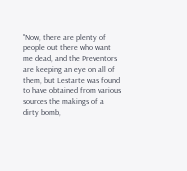"Now, there are plenty of people out there who want me dead, and the Preventors are keeping an eye on all of them, but Lestarte was found to have obtained from various sources the makings of a dirty bomb,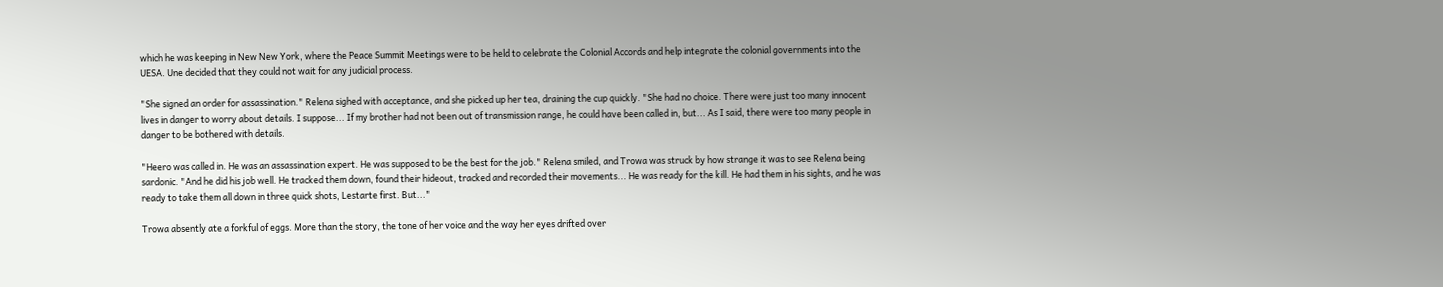which he was keeping in New New York, where the Peace Summit Meetings were to be held to celebrate the Colonial Accords and help integrate the colonial governments into the UESA. Une decided that they could not wait for any judicial process.

"She signed an order for assassination." Relena sighed with acceptance, and she picked up her tea, draining the cup quickly. "She had no choice. There were just too many innocent lives in danger to worry about details. I suppose... If my brother had not been out of transmission range, he could have been called in, but... As I said, there were too many people in danger to be bothered with details.

"Heero was called in. He was an assassination expert. He was supposed to be the best for the job." Relena smiled, and Trowa was struck by how strange it was to see Relena being sardonic. "And he did his job well. He tracked them down, found their hideout, tracked and recorded their movements... He was ready for the kill. He had them in his sights, and he was ready to take them all down in three quick shots, Lestarte first. But..."

Trowa absently ate a forkful of eggs. More than the story, the tone of her voice and the way her eyes drifted over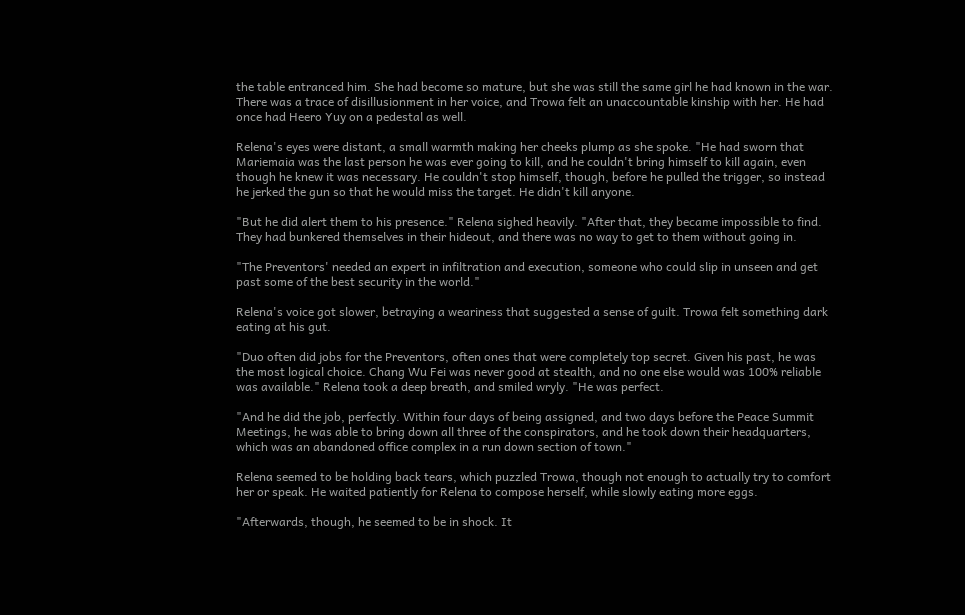the table entranced him. She had become so mature, but she was still the same girl he had known in the war. There was a trace of disillusionment in her voice, and Trowa felt an unaccountable kinship with her. He had once had Heero Yuy on a pedestal as well.

Relena's eyes were distant, a small warmth making her cheeks plump as she spoke. "He had sworn that Mariemaia was the last person he was ever going to kill, and he couldn't bring himself to kill again, even though he knew it was necessary. He couldn't stop himself, though, before he pulled the trigger, so instead he jerked the gun so that he would miss the target. He didn't kill anyone.

"But he did alert them to his presence." Relena sighed heavily. "After that, they became impossible to find. They had bunkered themselves in their hideout, and there was no way to get to them without going in.

"The Preventors' needed an expert in infiltration and execution, someone who could slip in unseen and get past some of the best security in the world."

Relena's voice got slower, betraying a weariness that suggested a sense of guilt. Trowa felt something dark eating at his gut.

"Duo often did jobs for the Preventors, often ones that were completely top secret. Given his past, he was the most logical choice. Chang Wu Fei was never good at stealth, and no one else would was 100% reliable was available." Relena took a deep breath, and smiled wryly. "He was perfect.

"And he did the job, perfectly. Within four days of being assigned, and two days before the Peace Summit Meetings, he was able to bring down all three of the conspirators, and he took down their headquarters, which was an abandoned office complex in a run down section of town."

Relena seemed to be holding back tears, which puzzled Trowa, though not enough to actually try to comfort her or speak. He waited patiently for Relena to compose herself, while slowly eating more eggs.

"Afterwards, though, he seemed to be in shock. It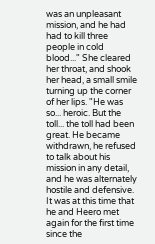was an unpleasant mission, and he had had to kill three people in cold blood..." She cleared her throat, and shook her head, a small smile turning up the corner of her lips. "He was so... heroic. But the toll... the toll had been great. He became withdrawn, he refused to talk about his mission in any detail, and he was alternately hostile and defensive. It was at this time that he and Heero met again for the first time since the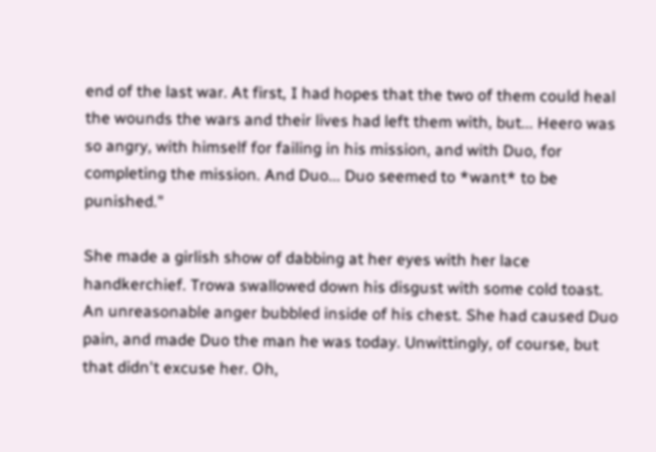end of the last war. At first, I had hopes that the two of them could heal the wounds the wars and their lives had left them with, but... Heero was so angry, with himself for failing in his mission, and with Duo, for completing the mission. And Duo... Duo seemed to *want* to be punished."

She made a girlish show of dabbing at her eyes with her lace handkerchief. Trowa swallowed down his disgust with some cold toast. An unreasonable anger bubbled inside of his chest. She had caused Duo pain, and made Duo the man he was today. Unwittingly, of course, but that didn't excuse her. Oh,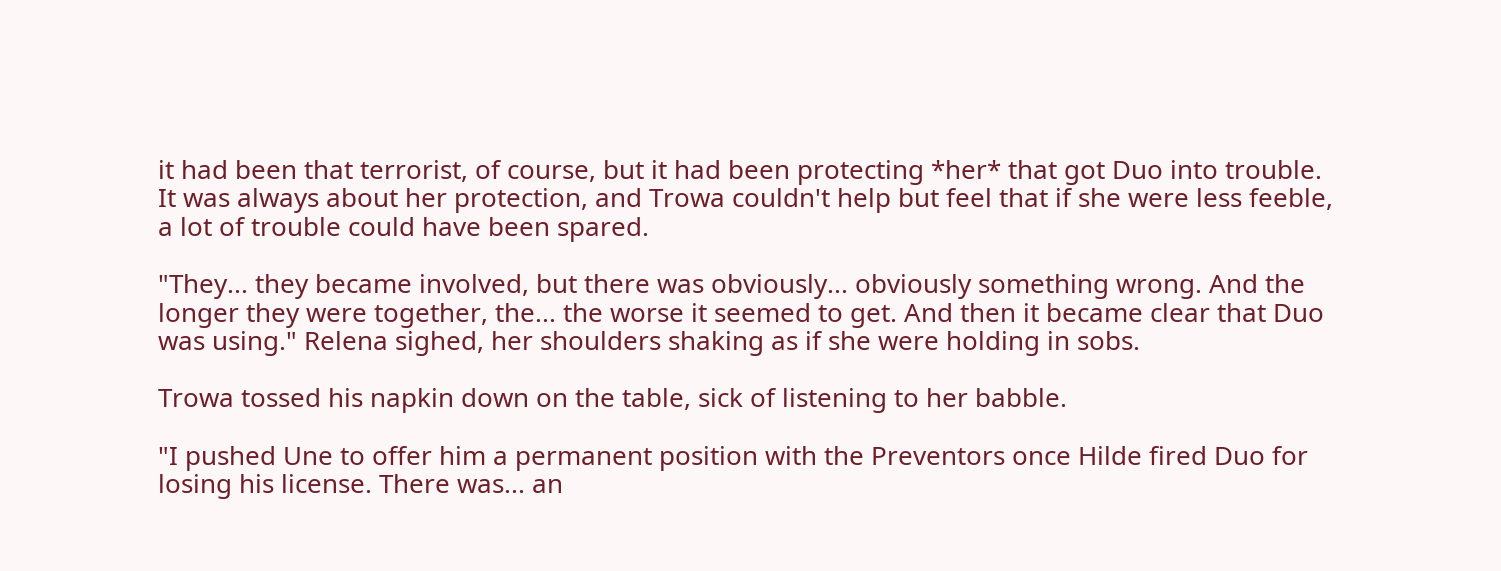it had been that terrorist, of course, but it had been protecting *her* that got Duo into trouble. It was always about her protection, and Trowa couldn't help but feel that if she were less feeble, a lot of trouble could have been spared.

"They... they became involved, but there was obviously... obviously something wrong. And the longer they were together, the... the worse it seemed to get. And then it became clear that Duo was using." Relena sighed, her shoulders shaking as if she were holding in sobs.

Trowa tossed his napkin down on the table, sick of listening to her babble.

"I pushed Une to offer him a permanent position with the Preventors once Hilde fired Duo for losing his license. There was... an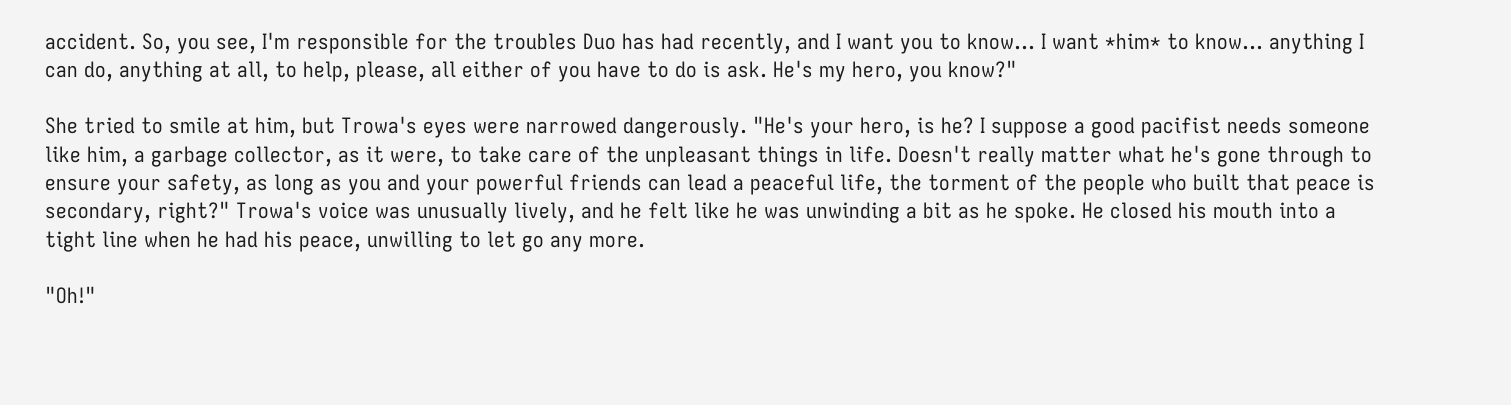accident. So, you see, I'm responsible for the troubles Duo has had recently, and I want you to know... I want *him* to know... anything I can do, anything at all, to help, please, all either of you have to do is ask. He's my hero, you know?"

She tried to smile at him, but Trowa's eyes were narrowed dangerously. "He's your hero, is he? I suppose a good pacifist needs someone like him, a garbage collector, as it were, to take care of the unpleasant things in life. Doesn't really matter what he's gone through to ensure your safety, as long as you and your powerful friends can lead a peaceful life, the torment of the people who built that peace is secondary, right?" Trowa's voice was unusually lively, and he felt like he was unwinding a bit as he spoke. He closed his mouth into a tight line when he had his peace, unwilling to let go any more.

"Oh!"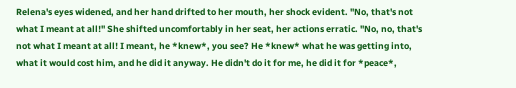Relena's eyes widened, and her hand drifted to her mouth, her shock evident. "No, that's not what I meant at all!" She shifted uncomfortably in her seat, her actions erratic. "No, no, that's not what I meant at all! I meant, he *knew*, you see? He *knew* what he was getting into, what it would cost him, and he did it anyway. He didn't do it for me, he did it for *peace*,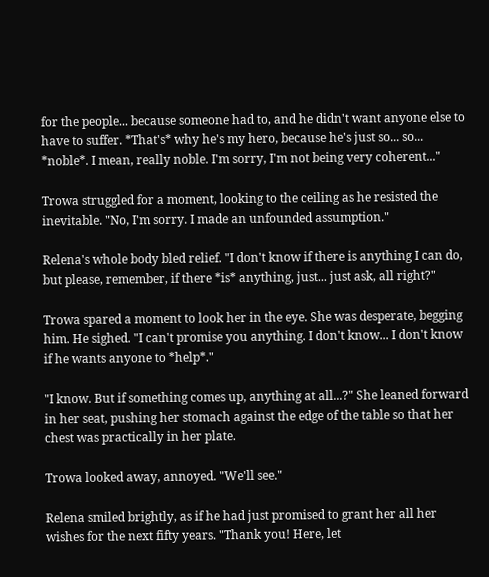for the people... because someone had to, and he didn't want anyone else to have to suffer. *That's* why he's my hero, because he's just so... so... *noble*. I mean, really noble. I'm sorry, I'm not being very coherent..."

Trowa struggled for a moment, looking to the ceiling as he resisted the inevitable. "No, I'm sorry. I made an unfounded assumption."

Relena's whole body bled relief. "I don't know if there is anything I can do, but please, remember, if there *is* anything, just... just ask, all right?"

Trowa spared a moment to look her in the eye. She was desperate, begging him. He sighed. "I can't promise you anything. I don't know... I don't know if he wants anyone to *help*."

"I know. But if something comes up, anything at all...?" She leaned forward in her seat, pushing her stomach against the edge of the table so that her chest was practically in her plate.

Trowa looked away, annoyed. "We'll see."

Relena smiled brightly, as if he had just promised to grant her all her wishes for the next fifty years. "Thank you! Here, let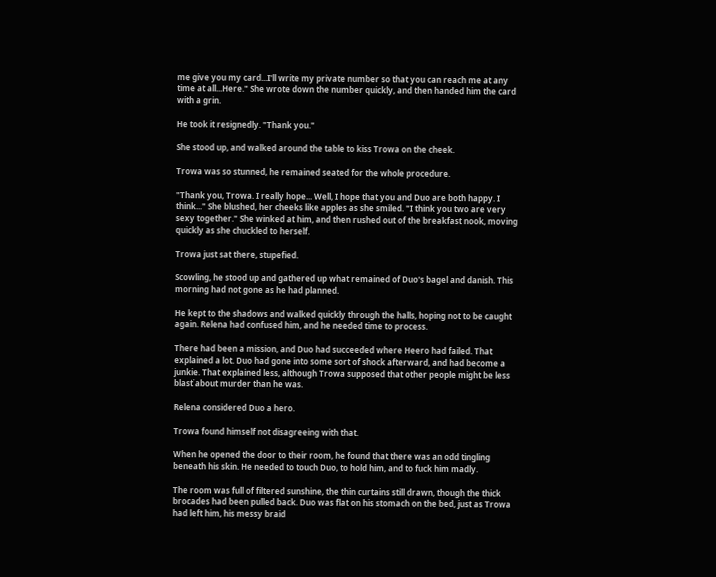me give you my card...I'll write my private number so that you can reach me at any time at all...Here." She wrote down the number quickly, and then handed him the card with a grin.

He took it resignedly. "Thank you."

She stood up, and walked around the table to kiss Trowa on the cheek.

Trowa was so stunned, he remained seated for the whole procedure.

"Thank you, Trowa. I really hope... Well, I hope that you and Duo are both happy. I think..." She blushed, her cheeks like apples as she smiled. "I think you two are very sexy together." She winked at him, and then rushed out of the breakfast nook, moving quickly as she chuckled to herself.

Trowa just sat there, stupefied.

Scowling, he stood up and gathered up what remained of Duo's bagel and danish. This morning had not gone as he had planned.

He kept to the shadows and walked quickly through the halls, hoping not to be caught again. Relena had confused him, and he needed time to process.

There had been a mission, and Duo had succeeded where Heero had failed. That explained a lot. Duo had gone into some sort of shock afterward, and had become a junkie. That explained less, although Trowa supposed that other people might be less blasť about murder than he was.

Relena considered Duo a hero.

Trowa found himself not disagreeing with that.

When he opened the door to their room, he found that there was an odd tingling beneath his skin. He needed to touch Duo, to hold him, and to fuck him madly.

The room was full of filtered sunshine, the thin curtains still drawn, though the thick brocades had been pulled back. Duo was flat on his stomach on the bed, just as Trowa had left him, his messy braid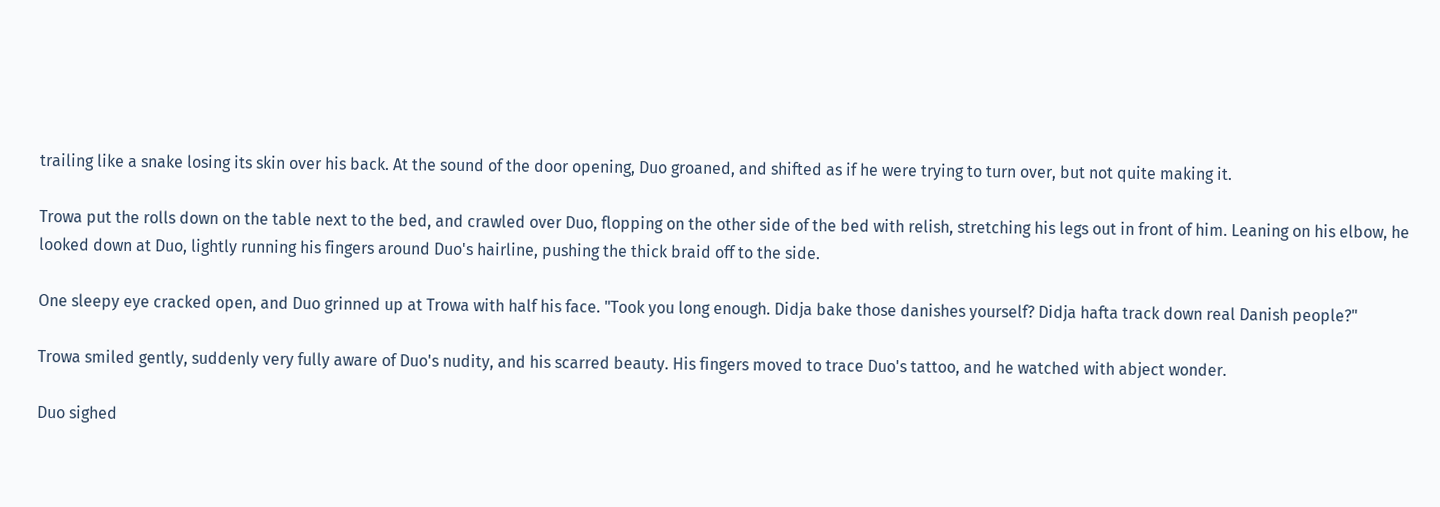trailing like a snake losing its skin over his back. At the sound of the door opening, Duo groaned, and shifted as if he were trying to turn over, but not quite making it.

Trowa put the rolls down on the table next to the bed, and crawled over Duo, flopping on the other side of the bed with relish, stretching his legs out in front of him. Leaning on his elbow, he looked down at Duo, lightly running his fingers around Duo's hairline, pushing the thick braid off to the side.

One sleepy eye cracked open, and Duo grinned up at Trowa with half his face. "Took you long enough. Didja bake those danishes yourself? Didja hafta track down real Danish people?"

Trowa smiled gently, suddenly very fully aware of Duo's nudity, and his scarred beauty. His fingers moved to trace Duo's tattoo, and he watched with abject wonder.

Duo sighed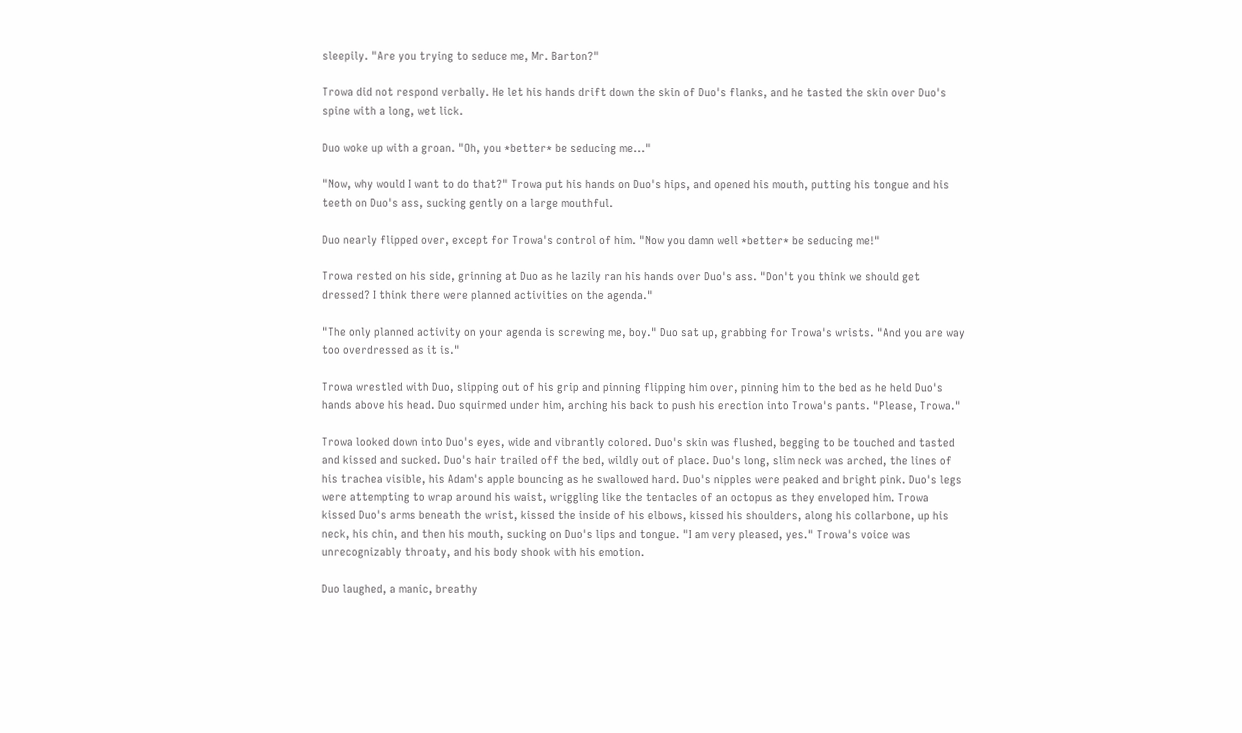sleepily. "Are you trying to seduce me, Mr. Barton?"

Trowa did not respond verbally. He let his hands drift down the skin of Duo's flanks, and he tasted the skin over Duo's spine with a long, wet lick.

Duo woke up with a groan. "Oh, you *better* be seducing me..."

"Now, why would I want to do that?" Trowa put his hands on Duo's hips, and opened his mouth, putting his tongue and his teeth on Duo's ass, sucking gently on a large mouthful.

Duo nearly flipped over, except for Trowa's control of him. "Now you damn well *better* be seducing me!"

Trowa rested on his side, grinning at Duo as he lazily ran his hands over Duo's ass. "Don't you think we should get dressed? I think there were planned activities on the agenda."

"The only planned activity on your agenda is screwing me, boy." Duo sat up, grabbing for Trowa's wrists. "And you are way too overdressed as it is."

Trowa wrestled with Duo, slipping out of his grip and pinning flipping him over, pinning him to the bed as he held Duo's hands above his head. Duo squirmed under him, arching his back to push his erection into Trowa's pants. "Please, Trowa."

Trowa looked down into Duo's eyes, wide and vibrantly colored. Duo's skin was flushed, begging to be touched and tasted and kissed and sucked. Duo's hair trailed off the bed, wildly out of place. Duo's long, slim neck was arched, the lines of his trachea visible, his Adam's apple bouncing as he swallowed hard. Duo's nipples were peaked and bright pink. Duo's legs were attempting to wrap around his waist, wriggling like the tentacles of an octopus as they enveloped him. Trowa kissed Duo's arms beneath the wrist, kissed the inside of his elbows, kissed his shoulders, along his collarbone, up his neck, his chin, and then his mouth, sucking on Duo's lips and tongue. "I am very pleased, yes." Trowa's voice was unrecognizably throaty, and his body shook with his emotion.

Duo laughed, a manic, breathy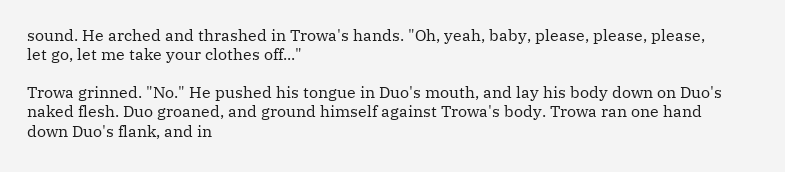sound. He arched and thrashed in Trowa's hands. "Oh, yeah, baby, please, please, please, let go, let me take your clothes off..."

Trowa grinned. "No." He pushed his tongue in Duo's mouth, and lay his body down on Duo's naked flesh. Duo groaned, and ground himself against Trowa's body. Trowa ran one hand down Duo's flank, and in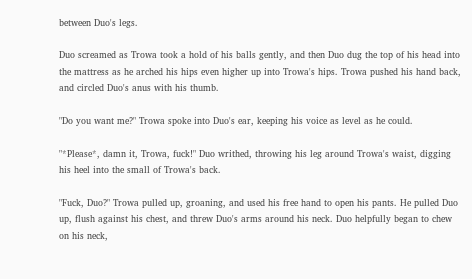between Duo's legs.

Duo screamed as Trowa took a hold of his balls gently, and then Duo dug the top of his head into the mattress as he arched his hips even higher up into Trowa's hips. Trowa pushed his hand back, and circled Duo's anus with his thumb.

"Do you want me?" Trowa spoke into Duo's ear, keeping his voice as level as he could.

"*Please*, damn it, Trowa, fuck!" Duo writhed, throwing his leg around Trowa's waist, digging his heel into the small of Trowa's back.

"Fuck, Duo?" Trowa pulled up, groaning, and used his free hand to open his pants. He pulled Duo up, flush against his chest, and threw Duo's arms around his neck. Duo helpfully began to chew on his neck,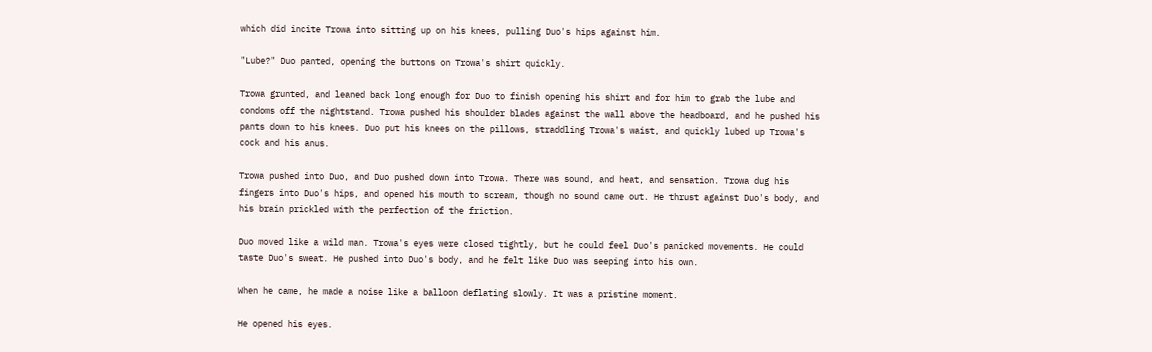which did incite Trowa into sitting up on his knees, pulling Duo's hips against him.

"Lube?" Duo panted, opening the buttons on Trowa's shirt quickly.

Trowa grunted, and leaned back long enough for Duo to finish opening his shirt and for him to grab the lube and condoms off the nightstand. Trowa pushed his shoulder blades against the wall above the headboard, and he pushed his pants down to his knees. Duo put his knees on the pillows, straddling Trowa's waist, and quickly lubed up Trowa's cock and his anus.

Trowa pushed into Duo, and Duo pushed down into Trowa. There was sound, and heat, and sensation. Trowa dug his fingers into Duo's hips, and opened his mouth to scream, though no sound came out. He thrust against Duo's body, and his brain prickled with the perfection of the friction.

Duo moved like a wild man. Trowa's eyes were closed tightly, but he could feel Duo's panicked movements. He could taste Duo's sweat. He pushed into Duo's body, and he felt like Duo was seeping into his own.

When he came, he made a noise like a balloon deflating slowly. It was a pristine moment.

He opened his eyes.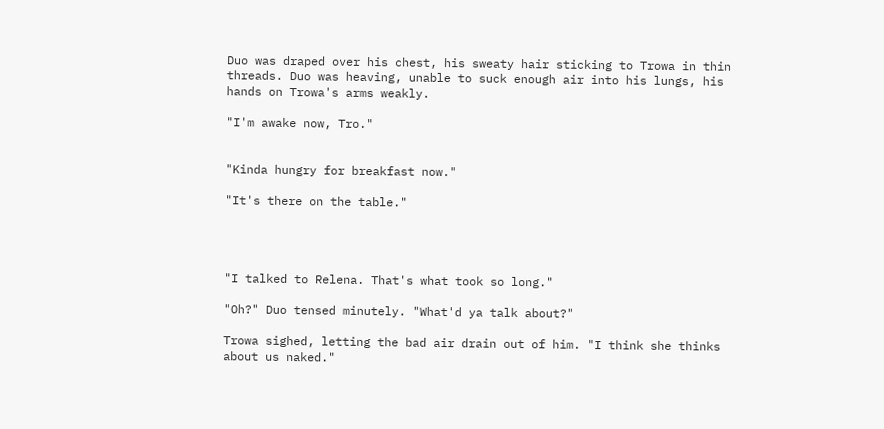Duo was draped over his chest, his sweaty hair sticking to Trowa in thin threads. Duo was heaving, unable to suck enough air into his lungs, his hands on Trowa's arms weakly.

"I'm awake now, Tro."


"Kinda hungry for breakfast now."

"It's there on the table."




"I talked to Relena. That's what took so long."

"Oh?" Duo tensed minutely. "What'd ya talk about?"

Trowa sighed, letting the bad air drain out of him. "I think she thinks about us naked."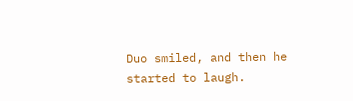Duo smiled, and then he started to laugh.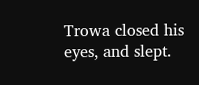Trowa closed his eyes, and slept.